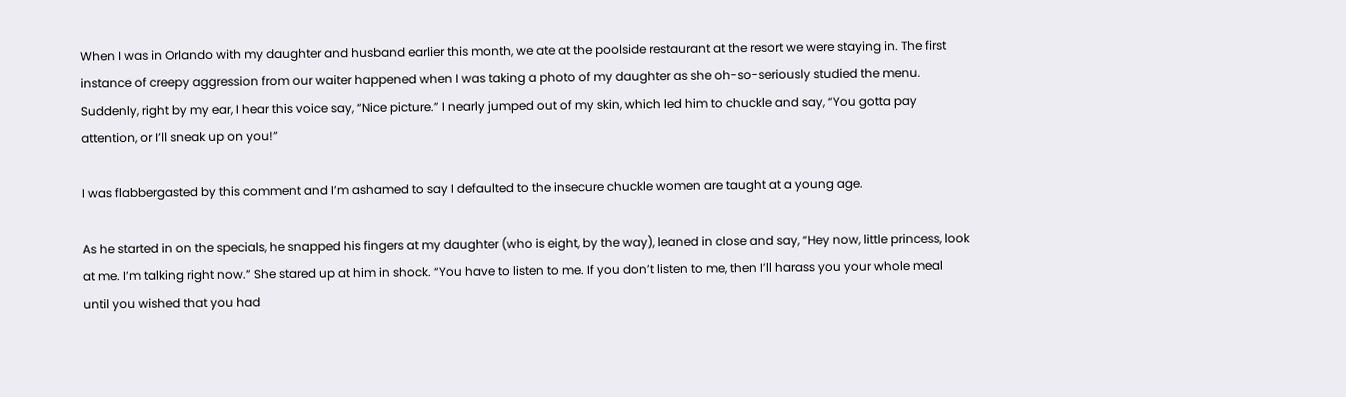When I was in Orlando with my daughter and husband earlier this month, we ate at the poolside restaurant at the resort we were staying in. The first instance of creepy aggression from our waiter happened when I was taking a photo of my daughter as she oh-so-seriously studied the menu. Suddenly, right by my ear, I hear this voice say, “Nice picture.” I nearly jumped out of my skin, which led him to chuckle and say, “You gotta pay attention, or I’ll sneak up on you!”

I was flabbergasted by this comment and I’m ashamed to say I defaulted to the insecure chuckle women are taught at a young age.

As he started in on the specials, he snapped his fingers at my daughter (who is eight, by the way), leaned in close and say, “Hey now, little princess, look at me. I’m talking right now.” She stared up at him in shock. “You have to listen to me. If you don’t listen to me, then I’ll harass you your whole meal until you wished that you had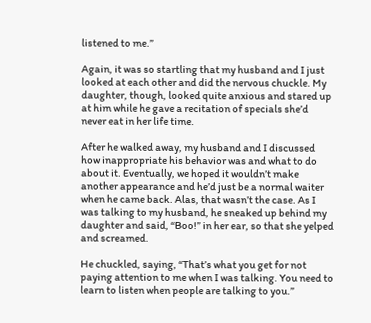listened to me.”

Again, it was so startling that my husband and I just looked at each other and did the nervous chuckle. My daughter, though, looked quite anxious and stared up at him while he gave a recitation of specials she’d never eat in her life time.

After he walked away, my husband and I discussed how inappropriate his behavior was and what to do about it. Eventually, we hoped it wouldn’t make another appearance and he’d just be a normal waiter when he came back. Alas, that wasn’t the case. As I was talking to my husband, he sneaked up behind my daughter and said, “Boo!” in her ear, so that she yelped and screamed.

He chuckled, saying, “That’s what you get for not paying attention to me when I was talking. You need to learn to listen when people are talking to you.”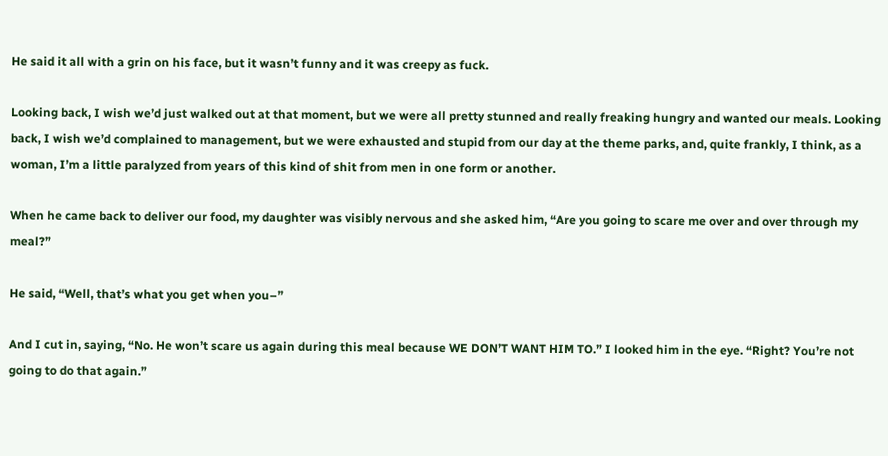He said it all with a grin on his face, but it wasn’t funny and it was creepy as fuck.

Looking back, I wish we’d just walked out at that moment, but we were all pretty stunned and really freaking hungry and wanted our meals. Looking back, I wish we’d complained to management, but we were exhausted and stupid from our day at the theme parks, and, quite frankly, I think, as a woman, I’m a little paralyzed from years of this kind of shit from men in one form or another.

When he came back to deliver our food, my daughter was visibly nervous and she asked him, “Are you going to scare me over and over through my meal?”

He said, “Well, that’s what you get when you–”

And I cut in, saying, “No. He won’t scare us again during this meal because WE DON’T WANT HIM TO.” I looked him in the eye. “Right? You’re not going to do that again.”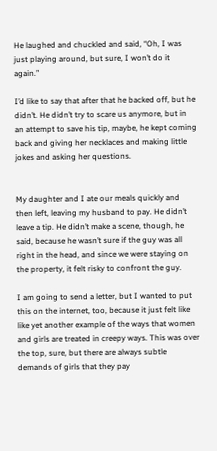He laughed and chuckled and said, “Oh, I was just playing around, but sure, I won’t do it again.”

I’d like to say that after that he backed off, but he didn’t. He didn’t try to scare us anymore, but in an attempt to save his tip, maybe, he kept coming back and giving her necklaces and making little jokes and asking her questions.


My daughter and I ate our meals quickly and then left, leaving my husband to pay. He didn’t leave a tip. He didn’t make a scene, though, he said, because he wasn’t sure if the guy was all right in the head, and since we were staying on the property, it felt risky to confront the guy.

I am going to send a letter, but I wanted to put this on the internet, too, because it just felt like like yet another example of the ways that women and girls are treated in creepy ways. This was over the top, sure, but there are always subtle demands of girls that they pay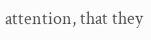attention, that they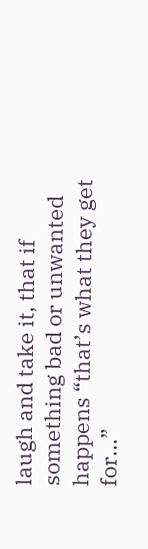laugh and take it, that if something bad or unwanted happens “that’s what they get for…”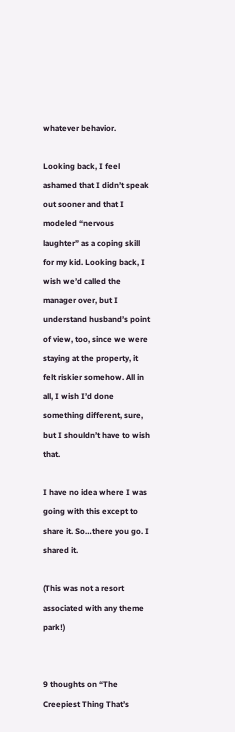whatever behavior.

Looking back, I feel ashamed that I didn’t speak out sooner and that I modeled “nervous laughter” as a coping skill for my kid. Looking back, I wish we’d called the manager over, but I understand husband’s point of view, too, since we were staying at the property, it felt riskier somehow. All in all, I wish I’d done something different, sure, but I shouldn’t have to wish that.

I have no idea where I was going with this except to share it. So…there you go. I shared it.

(This was not a resort associated with any theme park!)


9 thoughts on “The Creepiest Thing That’s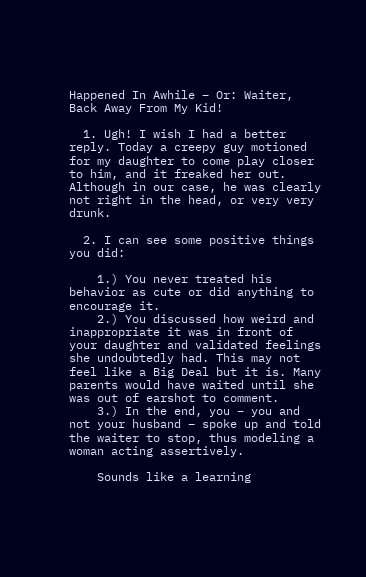Happened In Awhile – Or: Waiter, Back Away From My Kid!

  1. Ugh! I wish I had a better reply. Today a creepy guy motioned for my daughter to come play closer to him, and it freaked her out. Although in our case, he was clearly not right in the head, or very very drunk.

  2. I can see some positive things you did:

    1.) You never treated his behavior as cute or did anything to encourage it.
    2.) You discussed how weird and inappropriate it was in front of your daughter and validated feelings she undoubtedly had. This may not feel like a Big Deal but it is. Many parents would have waited until she was out of earshot to comment.
    3.) In the end, you – you and not your husband – spoke up and told the waiter to stop, thus modeling a woman acting assertively.

    Sounds like a learning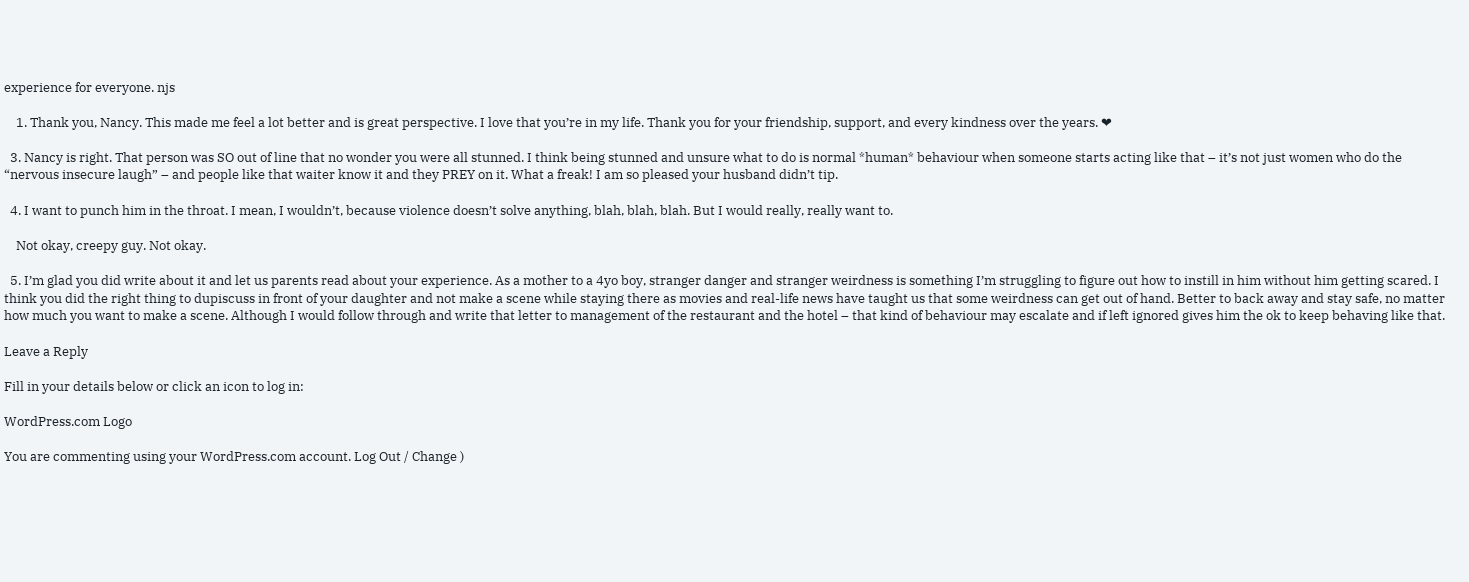experience for everyone. njs

    1. Thank you, Nancy. This made me feel a lot better and is great perspective. I love that you’re in my life. Thank you for your friendship, support, and every kindness over the years. ❤

  3. Nancy is right. That person was SO out of line that no wonder you were all stunned. I think being stunned and unsure what to do is normal *human* behaviour when someone starts acting like that – it’s not just women who do the “nervous insecure laugh” – and people like that waiter know it and they PREY on it. What a freak! I am so pleased your husband didn’t tip.

  4. I want to punch him in the throat. I mean, I wouldn’t, because violence doesn’t solve anything, blah, blah, blah. But I would really, really want to.

    Not okay, creepy guy. Not okay.

  5. I’m glad you did write about it and let us parents read about your experience. As a mother to a 4yo boy, stranger danger and stranger weirdness is something I’m struggling to figure out how to instill in him without him getting scared. I think you did the right thing to dupiscuss in front of your daughter and not make a scene while staying there as movies and real-life news have taught us that some weirdness can get out of hand. Better to back away and stay safe, no matter how much you want to make a scene. Although I would follow through and write that letter to management of the restaurant and the hotel – that kind of behaviour may escalate and if left ignored gives him the ok to keep behaving like that.

Leave a Reply

Fill in your details below or click an icon to log in:

WordPress.com Logo

You are commenting using your WordPress.com account. Log Out / Change )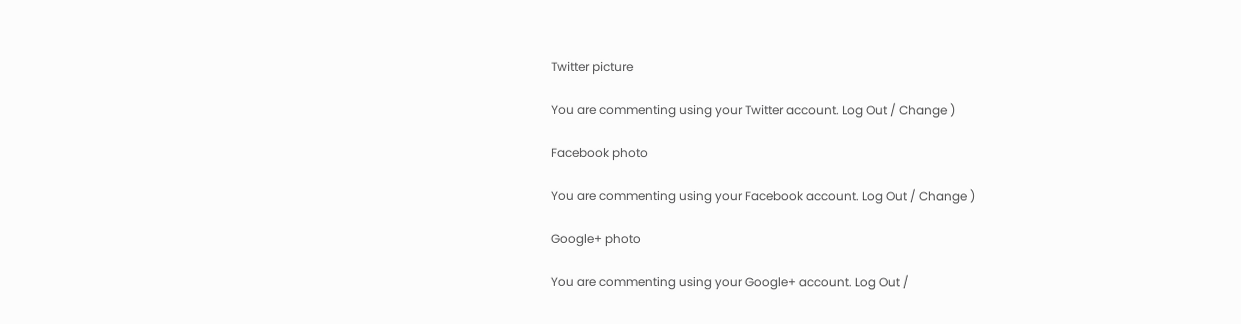Twitter picture

You are commenting using your Twitter account. Log Out / Change )

Facebook photo

You are commenting using your Facebook account. Log Out / Change )

Google+ photo

You are commenting using your Google+ account. Log Out /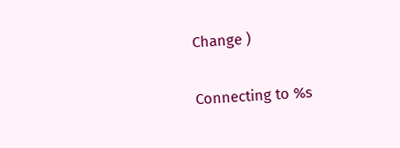Change )

Connecting to %s